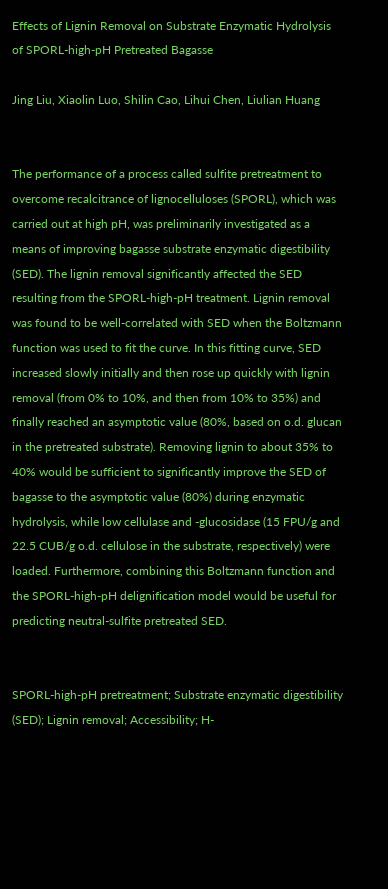Effects of Lignin Removal on Substrate Enzymatic Hydrolysis of SPORL-high-pH Pretreated Bagasse

Jing Liu, Xiaolin Luo, Shilin Cao, Lihui Chen, Liulian Huang


The performance of a process called sulfite pretreatment to overcome recalcitrance of lignocelluloses (SPORL), which was carried out at high pH, was preliminarily investigated as a means of improving bagasse substrate enzymatic digestibility (SED). The lignin removal significantly affected the SED resulting from the SPORL-high-pH treatment. Lignin removal was found to be well-correlated with SED when the Boltzmann function was used to fit the curve. In this fitting curve, SED increased slowly initially and then rose up quickly with lignin removal (from 0% to 10%, and then from 10% to 35%) and finally reached an asymptotic value (80%, based on o.d. glucan in the pretreated substrate). Removing lignin to about 35% to 40% would be sufficient to significantly improve the SED of bagasse to the asymptotic value (80%) during enzymatic hydrolysis, while low cellulase and -glucosidase (15 FPU/g and 22.5 CUB/g o.d. cellulose in the substrate, respectively) were loaded. Furthermore, combining this Boltzmann function and the SPORL-high-pH delignification model would be useful for predicting neutral-sulfite pretreated SED.


SPORL-high-pH pretreatment; Substrate enzymatic digestibility (SED); Lignin removal; Accessibility; H-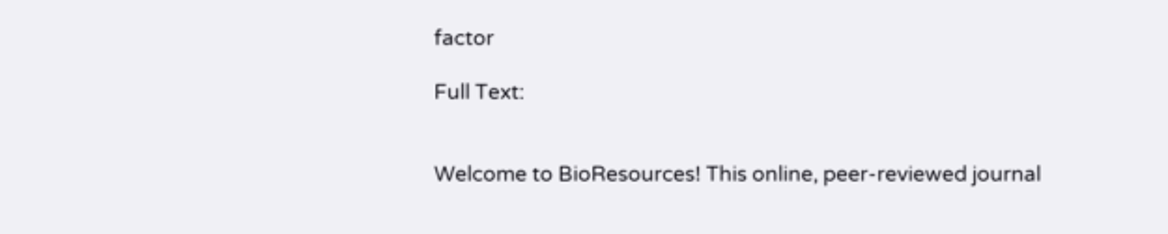factor

Full Text:


Welcome to BioResources! This online, peer-reviewed journal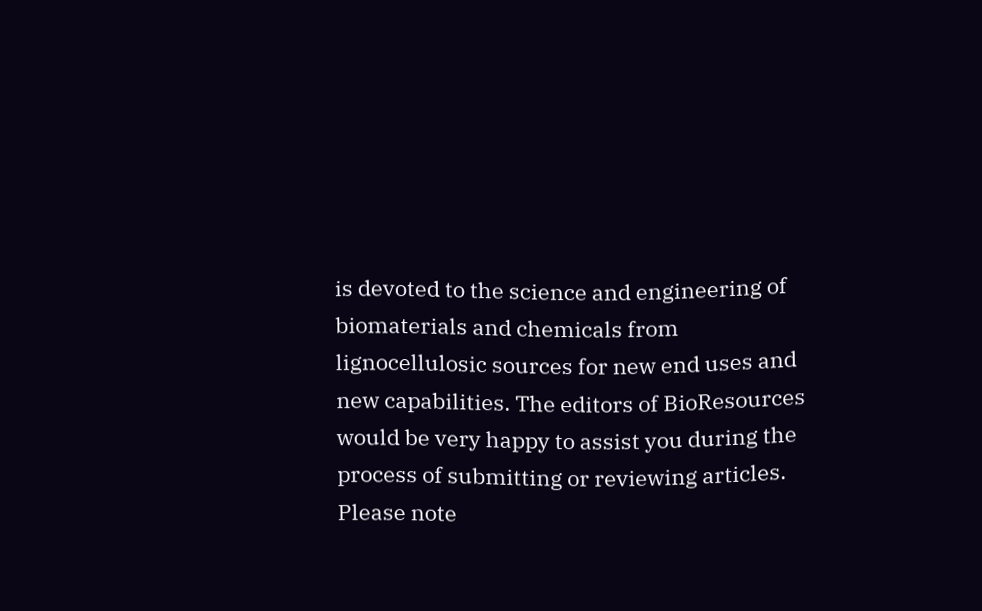is devoted to the science and engineering of biomaterials and chemicals from lignocellulosic sources for new end uses and new capabilities. The editors of BioResources would be very happy to assist you during the process of submitting or reviewing articles. Please note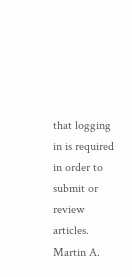that logging in is required in order to submit or review articles. Martin A.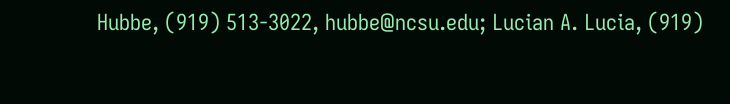Hubbe, (919) 513-3022, hubbe@ncsu.edu; Lucian A. Lucia, (919)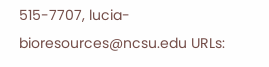515-7707, lucia-bioresources@ncsu.edu URLs: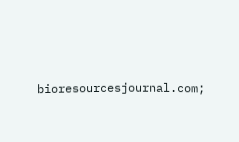bioresourcesjournal.com;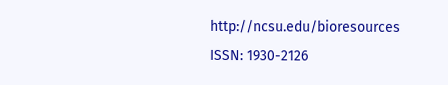http://ncsu.edu/bioresources ISSN: 1930-2126